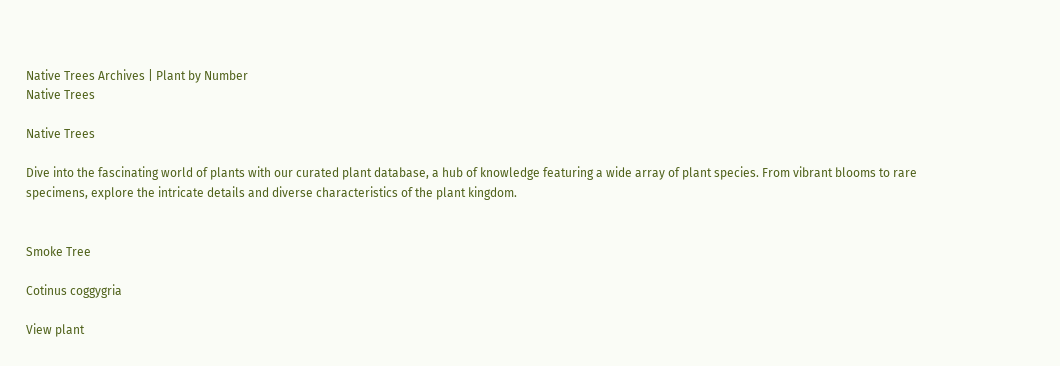Native Trees Archives | Plant by Number
Native Trees

Native Trees

Dive into the fascinating world of plants with our curated plant database, a hub of knowledge featuring a wide array of plant species. From vibrant blooms to rare specimens, explore the intricate details and diverse characteristics of the plant kingdom.


Smoke Tree

Cotinus coggygria

View plant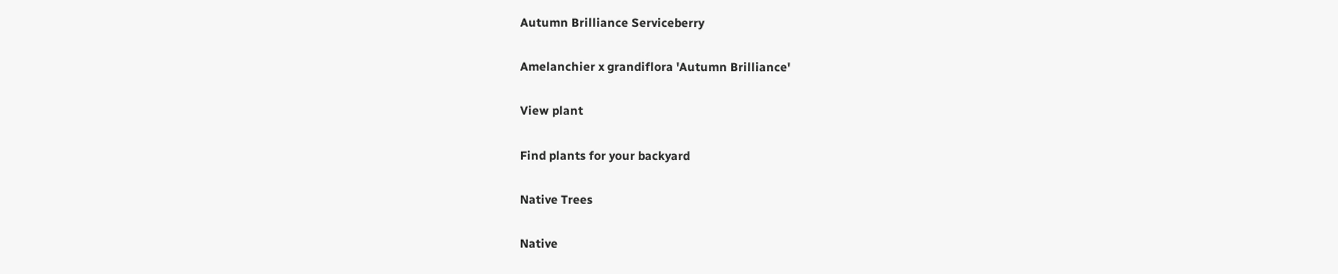Autumn Brilliance Serviceberry

Amelanchier x grandiflora 'Autumn Brilliance'

View plant

Find plants for your backyard

Native Trees

Native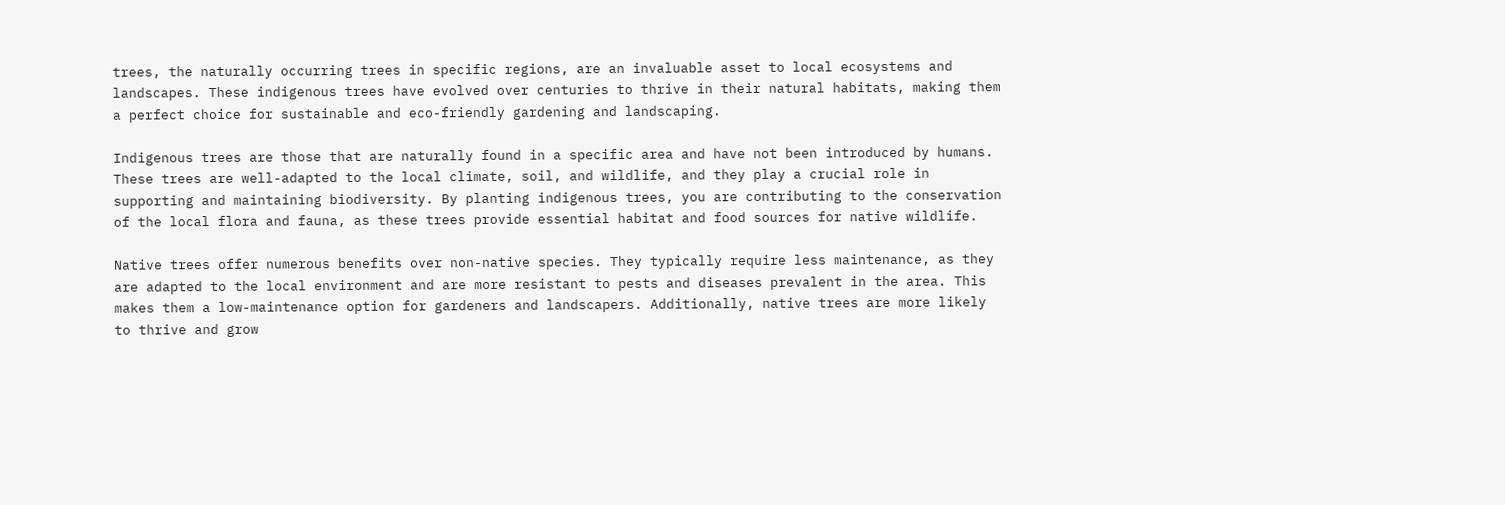trees, the naturally occurring trees in specific regions, are an invaluable asset to local ecosystems and landscapes. These indigenous trees have evolved over centuries to thrive in their natural habitats, making them a perfect choice for sustainable and eco-friendly gardening and landscaping.

Indigenous trees are those that are naturally found in a specific area and have not been introduced by humans. These trees are well-adapted to the local climate, soil, and wildlife, and they play a crucial role in supporting and maintaining biodiversity. By planting indigenous trees, you are contributing to the conservation of the local flora and fauna, as these trees provide essential habitat and food sources for native wildlife.

Native trees offer numerous benefits over non-native species. They typically require less maintenance, as they are adapted to the local environment and are more resistant to pests and diseases prevalent in the area. This makes them a low-maintenance option for gardeners and landscapers. Additionally, native trees are more likely to thrive and grow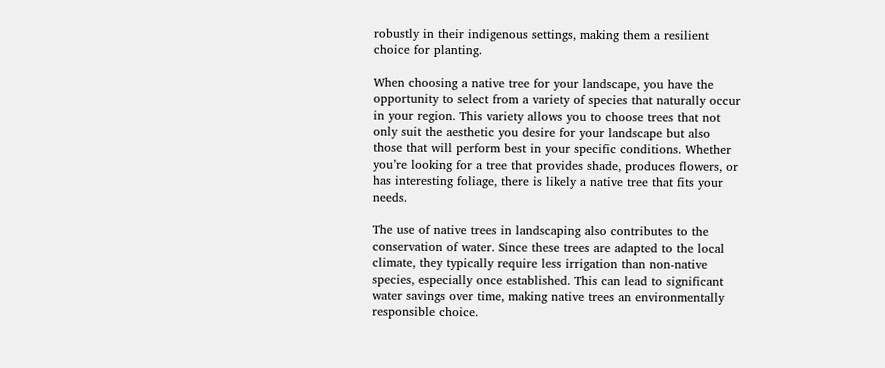robustly in their indigenous settings, making them a resilient choice for planting.

When choosing a native tree for your landscape, you have the opportunity to select from a variety of species that naturally occur in your region. This variety allows you to choose trees that not only suit the aesthetic you desire for your landscape but also those that will perform best in your specific conditions. Whether you’re looking for a tree that provides shade, produces flowers, or has interesting foliage, there is likely a native tree that fits your needs.

The use of native trees in landscaping also contributes to the conservation of water. Since these trees are adapted to the local climate, they typically require less irrigation than non-native species, especially once established. This can lead to significant water savings over time, making native trees an environmentally responsible choice.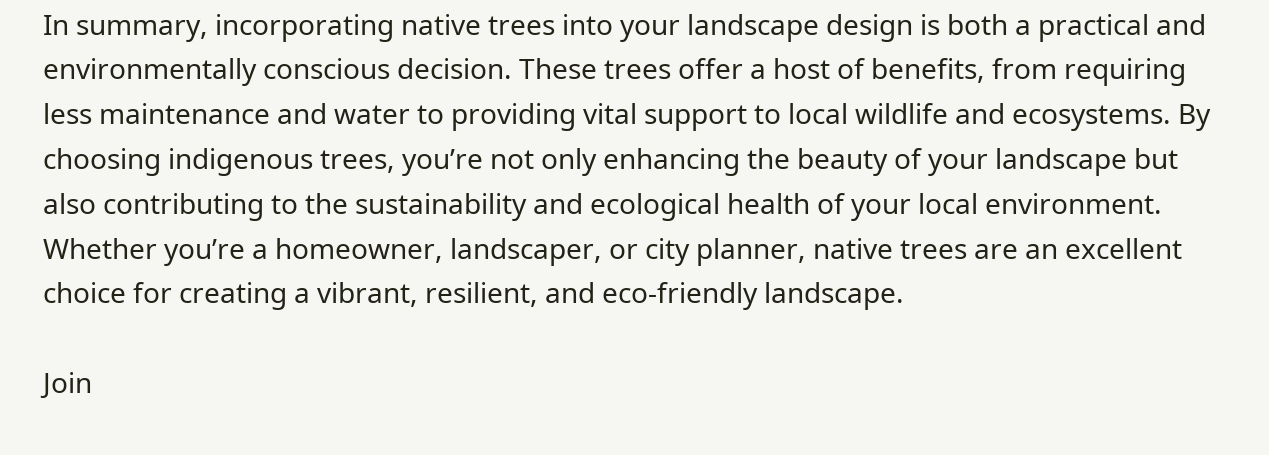In summary, incorporating native trees into your landscape design is both a practical and environmentally conscious decision. These trees offer a host of benefits, from requiring less maintenance and water to providing vital support to local wildlife and ecosystems. By choosing indigenous trees, you’re not only enhancing the beauty of your landscape but also contributing to the sustainability and ecological health of your local environment. Whether you’re a homeowner, landscaper, or city planner, native trees are an excellent choice for creating a vibrant, resilient, and eco-friendly landscape.

Join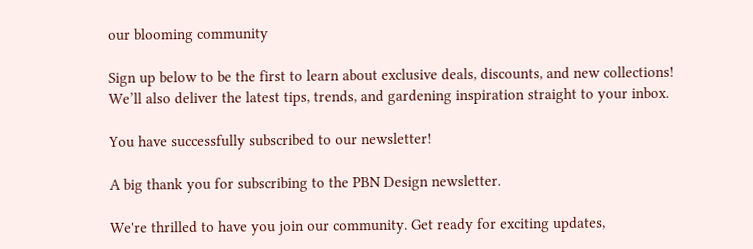our blooming community

Sign up below to be the first to learn about exclusive deals, discounts, and new collections!
We’ll also deliver the latest tips, trends, and gardening inspiration straight to your inbox.

You have successfully subscribed to our newsletter!

A big thank you for subscribing to the PBN Design newsletter.

We're thrilled to have you join our community. Get ready for exciting updates,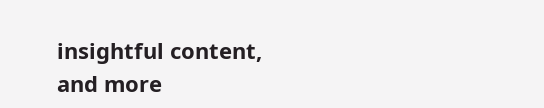insightful content, and more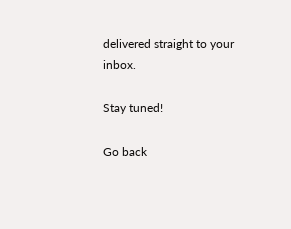delivered straight to your inbox.

Stay tuned!

Go back